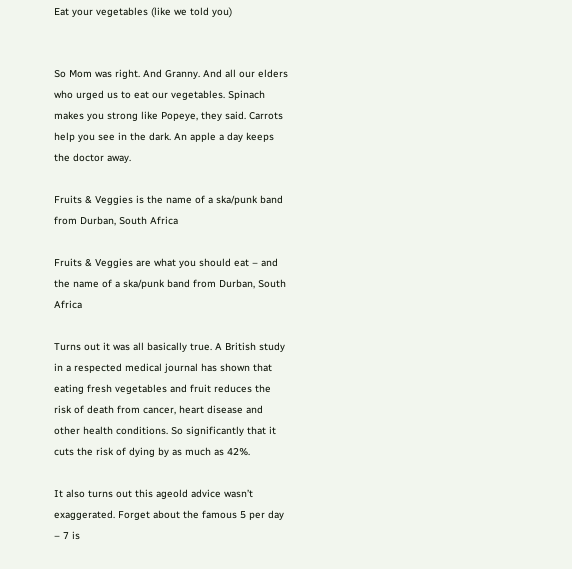Eat your vegetables (like we told you)


So Mom was right. And Granny. And all our elders who urged us to eat our vegetables. Spinach makes you strong like Popeye, they said. Carrots help you see in the dark. An apple a day keeps the doctor away.

Fruits & Veggies is the name of a ska/punk band from Durban, South Africa

Fruits & Veggies are what you should eat – and the name of a ska/punk band from Durban, South Africa

Turns out it was all basically true. A British study in a respected medical journal has shown that eating fresh vegetables and fruit reduces the risk of death from cancer, heart disease and other health conditions. So significantly that it cuts the risk of dying by as much as 42%.

It also turns out this ageold advice wasn’t exaggerated. Forget about the famous 5 per day – 7 is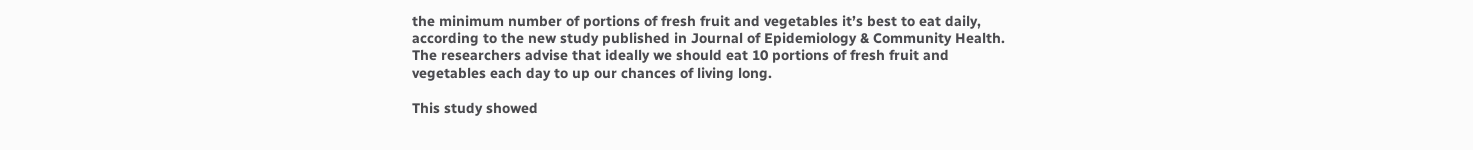the minimum number of portions of fresh fruit and vegetables it’s best to eat daily, according to the new study published in Journal of Epidemiology & Community Health. The researchers advise that ideally we should eat 10 portions of fresh fruit and vegetables each day to up our chances of living long.

This study showed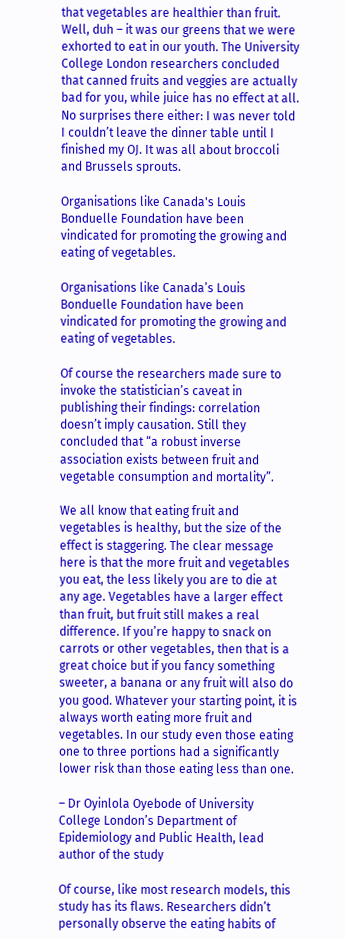that vegetables are healthier than fruit. Well, duh – it was our greens that we were exhorted to eat in our youth. The University College London researchers concluded that canned fruits and veggies are actually bad for you, while juice has no effect at all. No surprises there either: I was never told I couldn’t leave the dinner table until I finished my OJ. It was all about broccoli and Brussels sprouts.

Organisations like Canada's Louis Bonduelle Foundation have been vindicated for promoting the growing and eating of vegetables.

Organisations like Canada’s Louis Bonduelle Foundation have been vindicated for promoting the growing and eating of vegetables.

Of course the researchers made sure to invoke the statistician’s caveat in publishing their findings: correlation doesn’t imply causation. Still they concluded that “a robust inverse association exists between fruit and vegetable consumption and mortality”.

We all know that eating fruit and vegetables is healthy, but the size of the effect is staggering. The clear message here is that the more fruit and vegetables you eat, the less likely you are to die at any age. Vegetables have a larger effect than fruit, but fruit still makes a real difference. If you’re happy to snack on carrots or other vegetables, then that is a great choice but if you fancy something sweeter, a banana or any fruit will also do you good. Whatever your starting point, it is always worth eating more fruit and vegetables. In our study even those eating one to three portions had a significantly lower risk than those eating less than one.

– Dr Oyinlola Oyebode of University College London’s Department of Epidemiology and Public Health, lead author of the study

Of course, like most research models, this study has its flaws. Researchers didn’t personally observe the eating habits of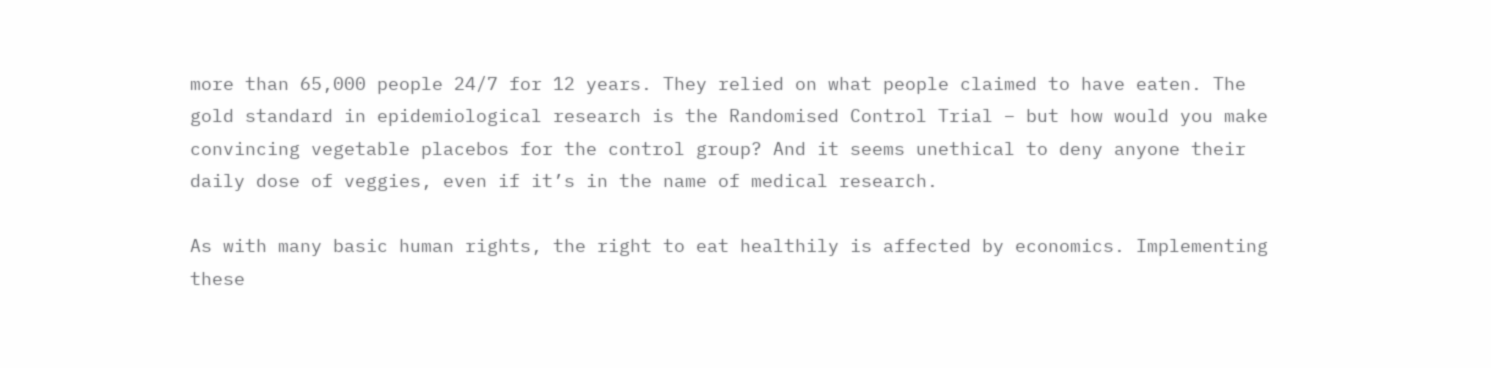more than 65,000 people 24/7 for 12 years. They relied on what people claimed to have eaten. The gold standard in epidemiological research is the Randomised Control Trial – but how would you make convincing vegetable placebos for the control group? And it seems unethical to deny anyone their daily dose of veggies, even if it’s in the name of medical research.

As with many basic human rights, the right to eat healthily is affected by economics. Implementing these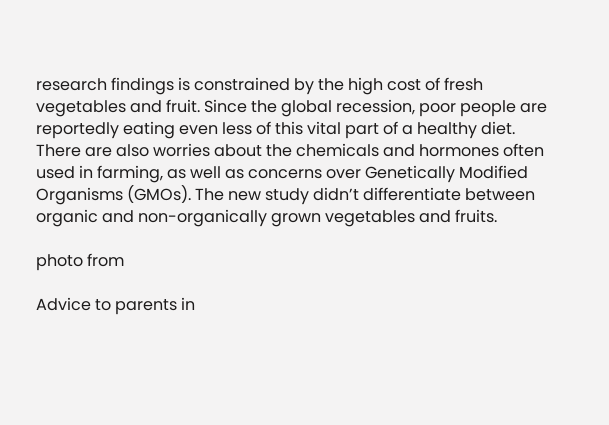research findings is constrained by the high cost of fresh vegetables and fruit. Since the global recession, poor people are reportedly eating even less of this vital part of a healthy diet. There are also worries about the chemicals and hormones often used in farming, as well as concerns over Genetically Modified Organisms (GMOs). The new study didn’t differentiate between organic and non-organically grown vegetables and fruits.

photo from

Advice to parents in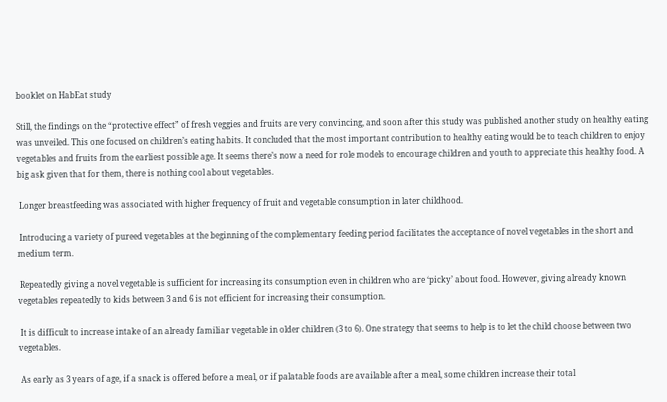booklet on HabEat study

Still, the findings on the “protective effect” of fresh veggies and fruits are very convincing, and soon after this study was published another study on healthy eating was unveiled. This one focused on children’s eating habits. It concluded that the most important contribution to healthy eating would be to teach children to enjoy vegetables and fruits from the earliest possible age. It seems there’s now a need for role models to encourage children and youth to appreciate this healthy food. A big ask given that for them, there is nothing cool about vegetables.

 Longer breastfeeding was associated with higher frequency of fruit and vegetable consumption in later childhood.

 Introducing a variety of pureed vegetables at the beginning of the complementary feeding period facilitates the acceptance of novel vegetables in the short and medium term.

 Repeatedly giving a novel vegetable is sufficient for increasing its consumption even in children who are ‘picky’ about food. However, giving already known vegetables repeatedly to kids between 3 and 6 is not efficient for increasing their consumption.

 It is difficult to increase intake of an already familiar vegetable in older children (3 to 6). One strategy that seems to help is to let the child choose between two vegetables.

 As early as 3 years of age, if a snack is offered before a meal, or if palatable foods are available after a meal, some children increase their total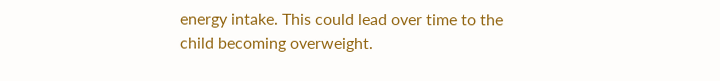energy intake. This could lead over time to the child becoming overweight.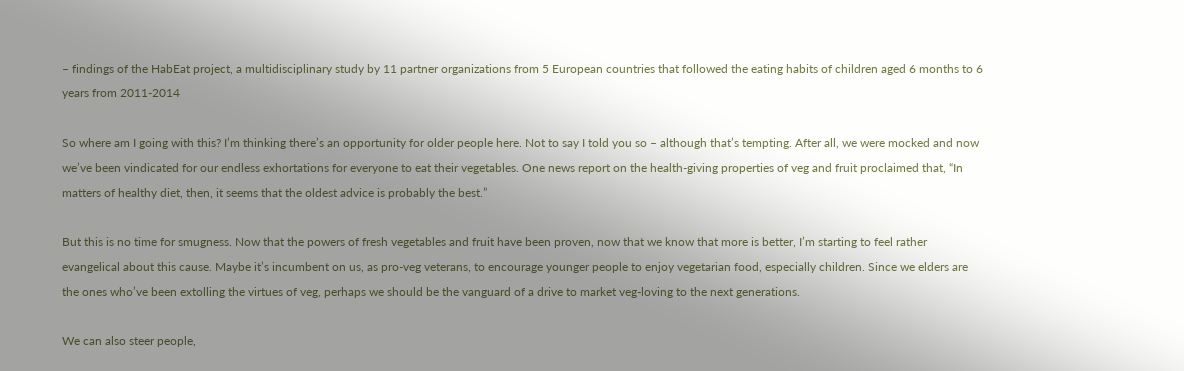– findings of the HabEat project, a multidisciplinary study by 11 partner organizations from 5 European countries that followed the eating habits of children aged 6 months to 6 years from 2011-2014

So where am I going with this? I’m thinking there’s an opportunity for older people here. Not to say I told you so – although that’s tempting. After all, we were mocked and now we’ve been vindicated for our endless exhortations for everyone to eat their vegetables. One news report on the health-giving properties of veg and fruit proclaimed that, “In matters of healthy diet, then, it seems that the oldest advice is probably the best.”

But this is no time for smugness. Now that the powers of fresh vegetables and fruit have been proven, now that we know that more is better, I’m starting to feel rather evangelical about this cause. Maybe it’s incumbent on us, as pro-veg veterans, to encourage younger people to enjoy vegetarian food, especially children. Since we elders are the ones who’ve been extolling the virtues of veg, perhaps we should be the vanguard of a drive to market veg-loving to the next generations.

We can also steer people,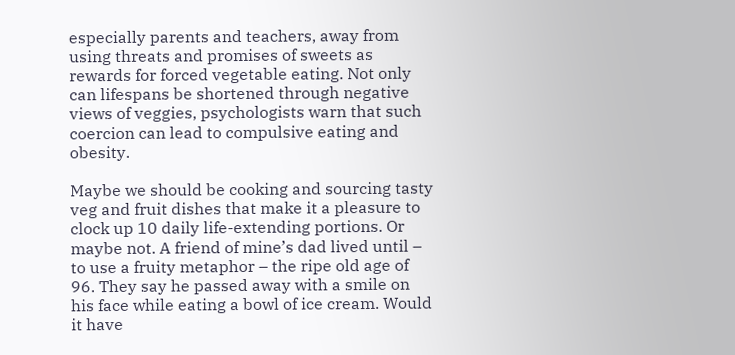especially parents and teachers, away from using threats and promises of sweets as rewards for forced vegetable eating. Not only can lifespans be shortened through negative views of veggies, psychologists warn that such coercion can lead to compulsive eating and obesity.

Maybe we should be cooking and sourcing tasty veg and fruit dishes that make it a pleasure to clock up 10 daily life-extending portions. Or maybe not. A friend of mine’s dad lived until – to use a fruity metaphor – the ripe old age of 96. They say he passed away with a smile on his face while eating a bowl of ice cream. Would it have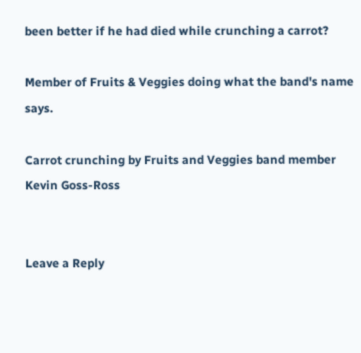been better if he had died while crunching a carrot?

Member of Fruits & Veggies doing what the band's name says.

Carrot crunching by Fruits and Veggies band member Kevin Goss-Ross


Leave a Reply